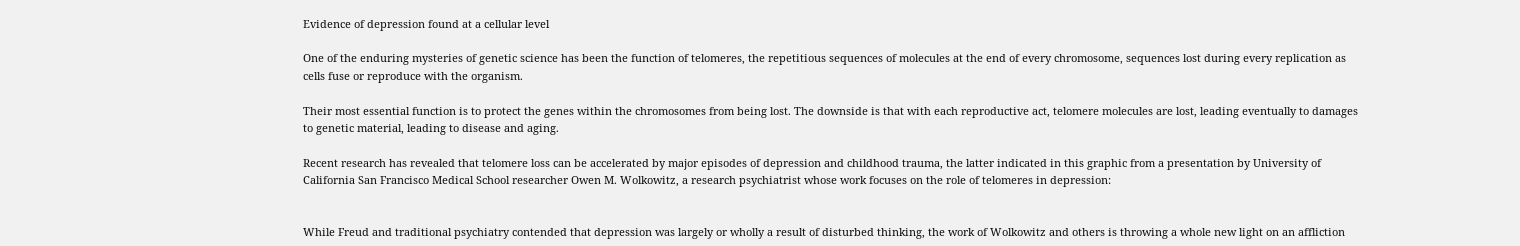Evidence of depression found at a cellular level

One of the enduring mysteries of genetic science has been the function of telomeres, the repetitious sequences of molecules at the end of every chromosome, sequences lost during every replication as cells fuse or reproduce with the organism.

Their most essential function is to protect the genes within the chromosomes from being lost. The downside is that with each reproductive act, telomere molecules are lost, leading eventually to damages to genetic material, leading to disease and aging.

Recent research has revealed that telomere loss can be accelerated by major episodes of depression and childhood trauma, the latter indicated in this graphic from a presentation by University of California San Francisco Medical School researcher Owen M. Wolkowitz, a research psychiatrist whose work focuses on the role of telomeres in depression:


While Freud and traditional psychiatry contended that depression was largely or wholly a result of disturbed thinking, the work of Wolkowitz and others is throwing a whole new light on an affliction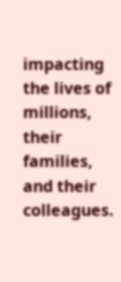impacting the lives of millions, their families, and their colleagues.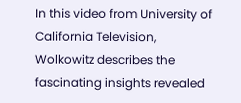In this video from University of California Television, Wolkowitz describes the fascinating insights revealed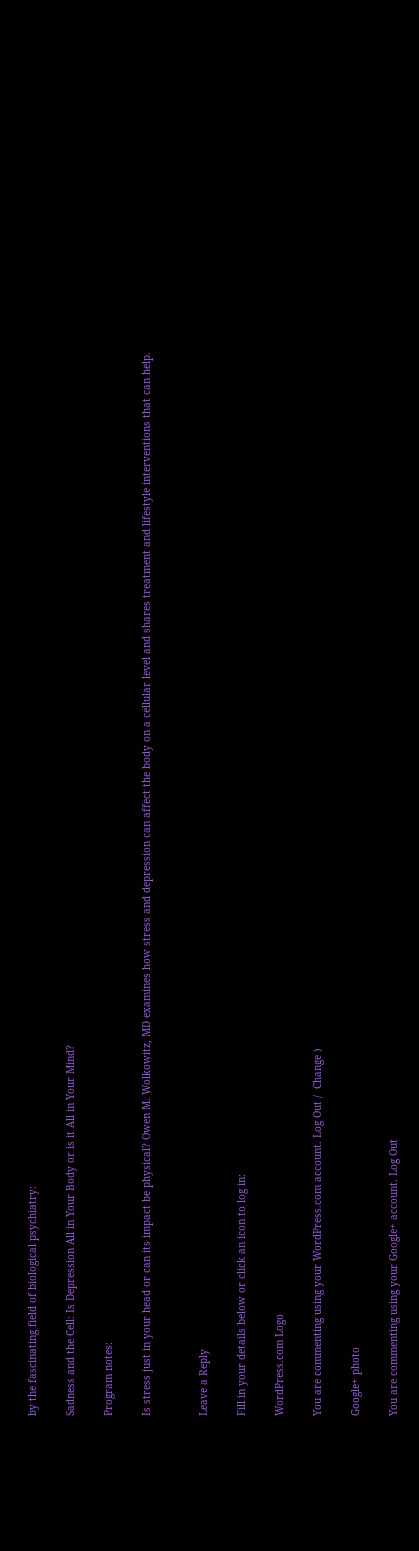by the fascinating field of biological psychiatry:

Sadness and the Cell: Is Depression All in Your Body or is it All in Your Mind?

Program notes:

Is stress just in your head or can its impact be physical? Owen M. Wolkowitz, MD examines how stress and depression can affect the body on a cellular level and shares treatment and lifestyle interventions that can help.


Leave a Reply

Fill in your details below or click an icon to log in:

WordPress.com Logo

You are commenting using your WordPress.com account. Log Out /  Change )

Google+ photo

You are commenting using your Google+ account. Log Out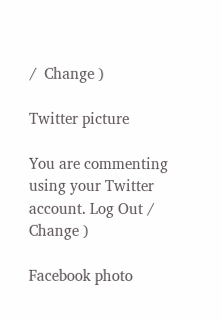/  Change )

Twitter picture

You are commenting using your Twitter account. Log Out /  Change )

Facebook photo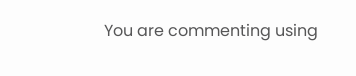You are commenting using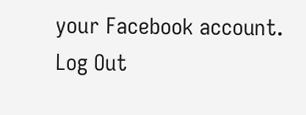your Facebook account. Log Out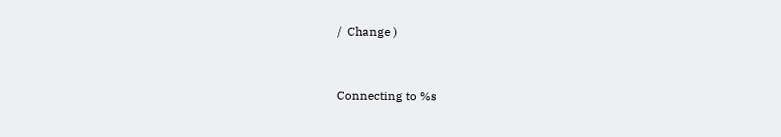/  Change )


Connecting to %s